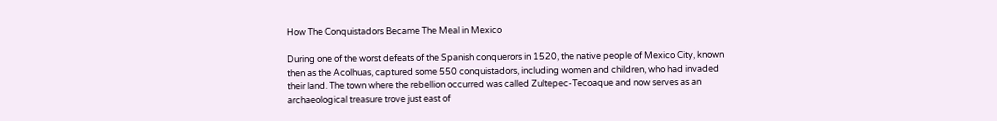How The Conquistadors Became The Meal in Mexico

During one of the worst defeats of the Spanish conquerors in 1520, the native people of Mexico City, known then as the Acolhuas, captured some 550 conquistadors, including women and children, who had invaded their land. The town where the rebellion occurred was called Zultepec-Tecoaque and now serves as an archaeological treasure trove just east of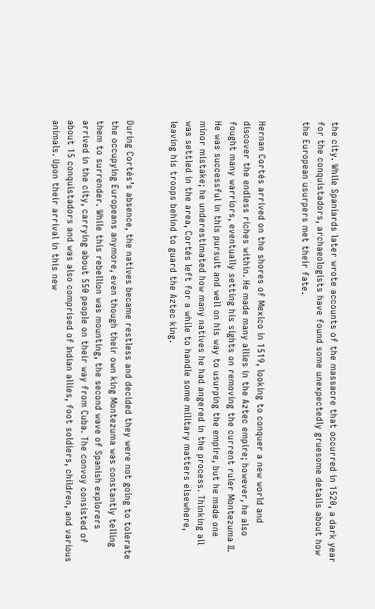the city. While Spaniards later wrote accounts of the massacre that occurred in 1520, a dark year for the conquistadors, archaeologists have found some unexpectedly gruesome details about how the European usurpers met their fate.


Hernan Cortés arrived on the shores of Mexico in 1519, looking to conquer a new world and discover the endless riches within. He made many allies in the Aztec empire; however, he also fought many warriors, eventually setting his sights on removing the current ruler Montezuma II. He was successful in this pursuit and well on his way to usurping the empire, but he made one minor mistake; he underestimated how many natives he had angered in the process. Thinking all was settled in the area, Cortés left for a while to handle some military matters elsewhere, leaving his troops behind to guard the Aztec king.


During Cortés’s absence, the natives became restless and decided they were not going to tolerate the occupying Europeans anymore, even though their own king Montezuma was constantly telling them to surrender. While this rebellion was mounting, the second wave of Spanish explorers arrived in the city, carrying about 550 people on their way from Cuba. The convoy consisted of about 15 conquistadors and was also comprised of Indian allies, foot soldiers, children, and various animals. Upon their arrival in this new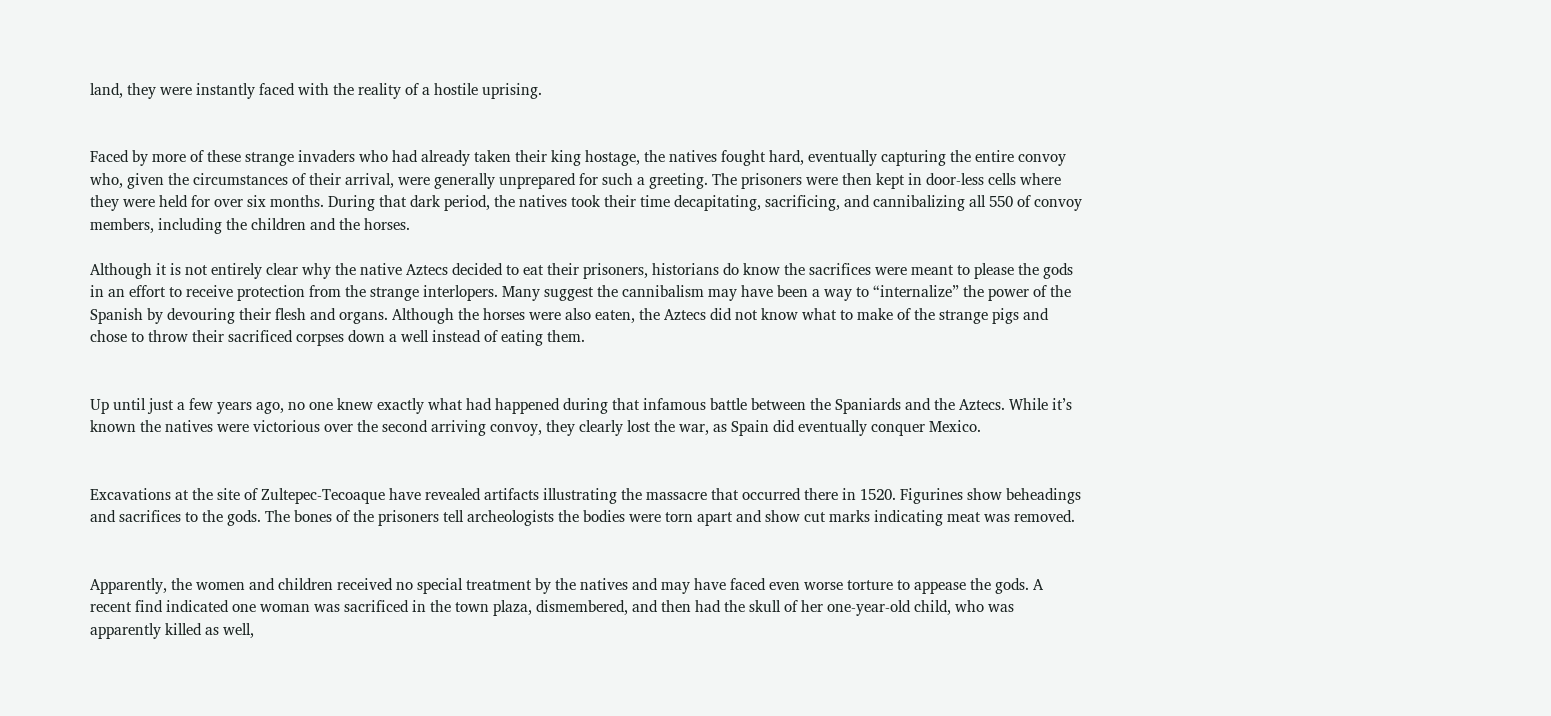land, they were instantly faced with the reality of a hostile uprising.


Faced by more of these strange invaders who had already taken their king hostage, the natives fought hard, eventually capturing the entire convoy who, given the circumstances of their arrival, were generally unprepared for such a greeting. The prisoners were then kept in door-less cells where they were held for over six months. During that dark period, the natives took their time decapitating, sacrificing, and cannibalizing all 550 of convoy members, including the children and the horses.

Although it is not entirely clear why the native Aztecs decided to eat their prisoners, historians do know the sacrifices were meant to please the gods in an effort to receive protection from the strange interlopers. Many suggest the cannibalism may have been a way to “internalize” the power of the Spanish by devouring their flesh and organs. Although the horses were also eaten, the Aztecs did not know what to make of the strange pigs and chose to throw their sacrificed corpses down a well instead of eating them.


Up until just a few years ago, no one knew exactly what had happened during that infamous battle between the Spaniards and the Aztecs. While it’s known the natives were victorious over the second arriving convoy, they clearly lost the war, as Spain did eventually conquer Mexico.


Excavations at the site of Zultepec-Tecoaque have revealed artifacts illustrating the massacre that occurred there in 1520. Figurines show beheadings and sacrifices to the gods. The bones of the prisoners tell archeologists the bodies were torn apart and show cut marks indicating meat was removed.


Apparently, the women and children received no special treatment by the natives and may have faced even worse torture to appease the gods. A recent find indicated one woman was sacrificed in the town plaza, dismembered, and then had the skull of her one-year-old child, who was apparently killed as well,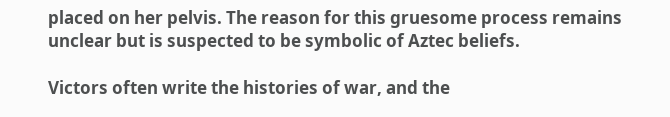placed on her pelvis. The reason for this gruesome process remains unclear but is suspected to be symbolic of Aztec beliefs.

Victors often write the histories of war, and the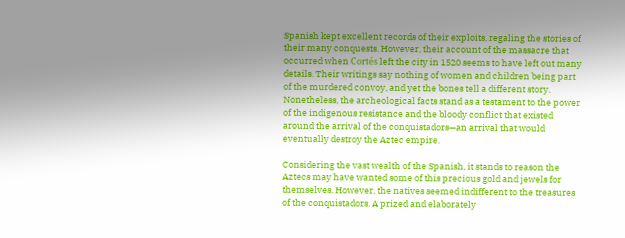Spanish kept excellent records of their exploits, regaling the stories of their many conquests. However, their account of the massacre that occurred when Cortés left the city in 1520 seems to have left out many details. Their writings say nothing of women and children being part of the murdered convoy, and yet the bones tell a different story. Nonetheless, the archeological facts stand as a testament to the power of the indigenous resistance and the bloody conflict that existed around the arrival of the conquistadors—an arrival that would eventually destroy the Aztec empire.

Considering the vast wealth of the Spanish, it stands to reason the Aztecs may have wanted some of this precious gold and jewels for themselves. However, the natives seemed indifferent to the treasures of the conquistadors. A prized and elaborately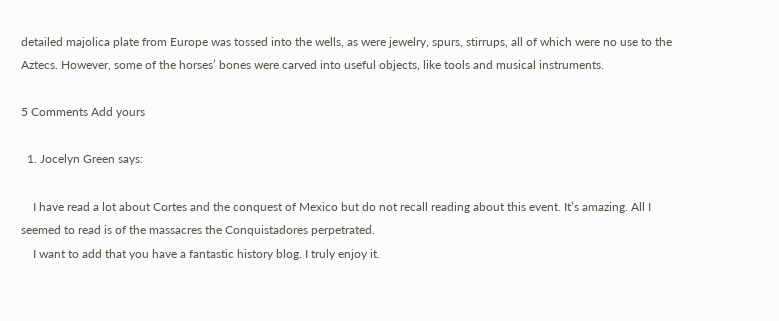detailed majolica plate from Europe was tossed into the wells, as were jewelry, spurs, stirrups, all of which were no use to the Aztecs. However, some of the horses’ bones were carved into useful objects, like tools and musical instruments.

5 Comments Add yours

  1. Jocelyn Green says:

    I have read a lot about Cortes and the conquest of Mexico but do not recall reading about this event. It’s amazing. All I seemed to read is of the massacres the Conquistadores perpetrated.
    I want to add that you have a fantastic history blog. I truly enjoy it.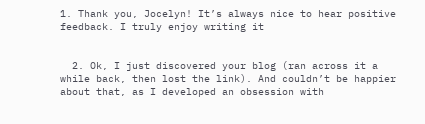1. Thank you, Jocelyn! It’s always nice to hear positive feedback. I truly enjoy writing it


  2. Ok, I just discovered your blog (ran across it a while back, then lost the link). And couldn’t be happier about that, as I developed an obsession with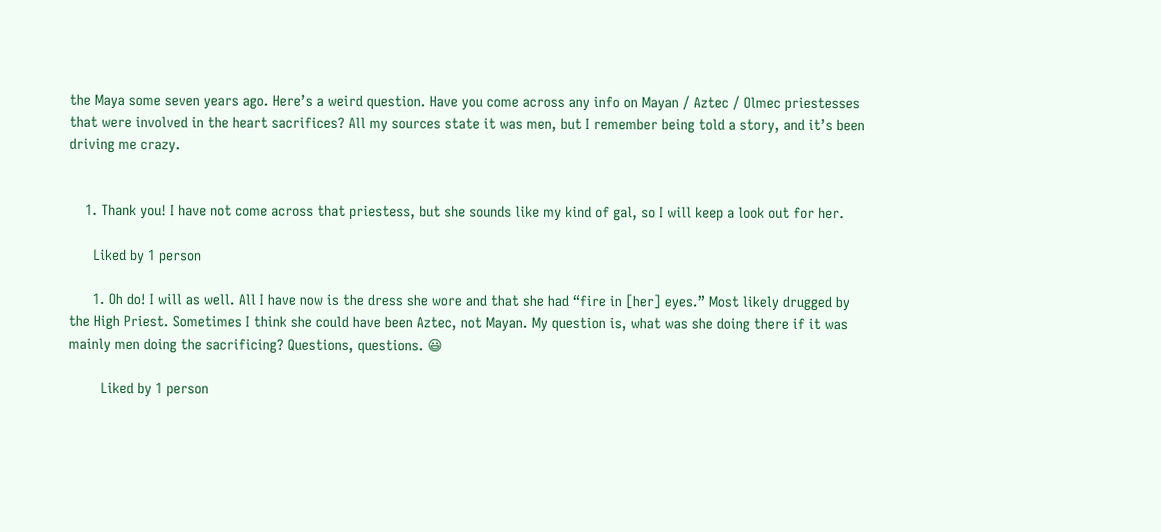the Maya some seven years ago. Here’s a weird question. Have you come across any info on Mayan / Aztec / Olmec priestesses that were involved in the heart sacrifices? All my sources state it was men, but I remember being told a story, and it’s been driving me crazy.


    1. Thank you! I have not come across that priestess, but she sounds like my kind of gal, so I will keep a look out for her.

      Liked by 1 person

      1. Oh do! I will as well. All I have now is the dress she wore and that she had “fire in [her] eyes.” Most likely drugged by the High Priest. Sometimes I think she could have been Aztec, not Mayan. My question is, what was she doing there if it was mainly men doing the sacrificing? Questions, questions. 😃

        Liked by 1 person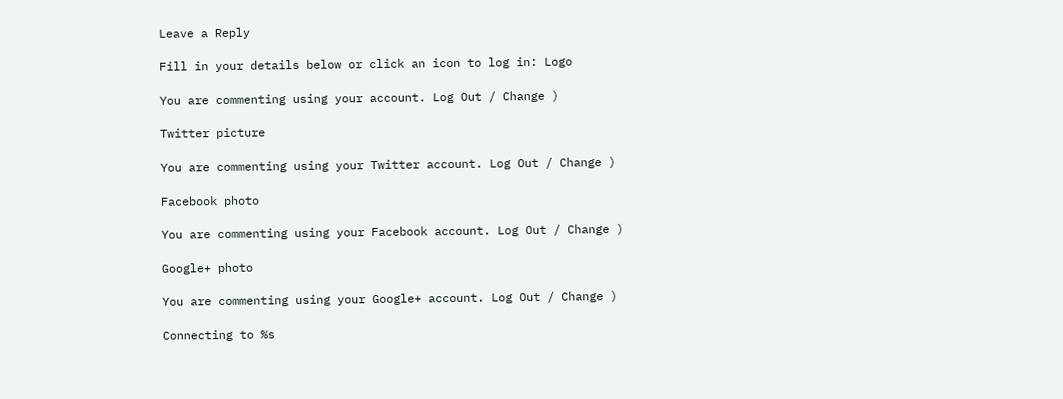Leave a Reply

Fill in your details below or click an icon to log in: Logo

You are commenting using your account. Log Out / Change )

Twitter picture

You are commenting using your Twitter account. Log Out / Change )

Facebook photo

You are commenting using your Facebook account. Log Out / Change )

Google+ photo

You are commenting using your Google+ account. Log Out / Change )

Connecting to %s